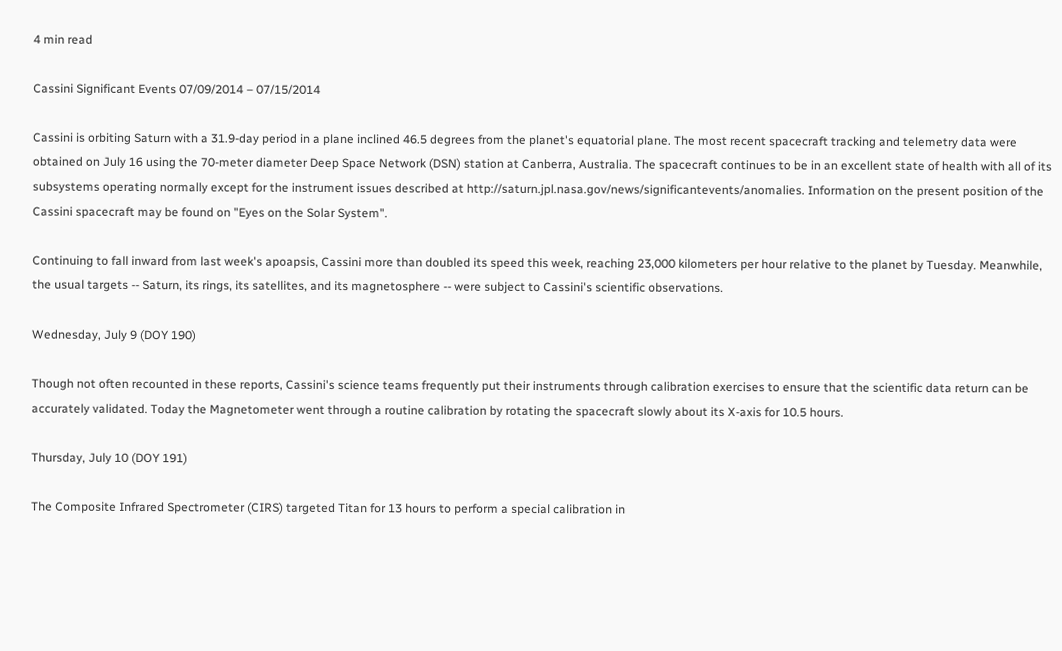4 min read

Cassini Significant Events 07/09/2014 – 07/15/2014

Cassini is orbiting Saturn with a 31.9-day period in a plane inclined 46.5 degrees from the planet's equatorial plane. The most recent spacecraft tracking and telemetry data were obtained on July 16 using the 70-meter diameter Deep Space Network (DSN) station at Canberra, Australia. The spacecraft continues to be in an excellent state of health with all of its subsystems operating normally except for the instrument issues described at http://saturn.jpl.nasa.gov/news/significantevents/anomalies. Information on the present position of the Cassini spacecraft may be found on "Eyes on the Solar System".

Continuing to fall inward from last week's apoapsis, Cassini more than doubled its speed this week, reaching 23,000 kilometers per hour relative to the planet by Tuesday. Meanwhile, the usual targets -- Saturn, its rings, its satellites, and its magnetosphere -- were subject to Cassini's scientific observations.

Wednesday, July 9 (DOY 190)

Though not often recounted in these reports, Cassini's science teams frequently put their instruments through calibration exercises to ensure that the scientific data return can be accurately validated. Today the Magnetometer went through a routine calibration by rotating the spacecraft slowly about its X-axis for 10.5 hours.

Thursday, July 10 (DOY 191)

The Composite Infrared Spectrometer (CIRS) targeted Titan for 13 hours to perform a special calibration in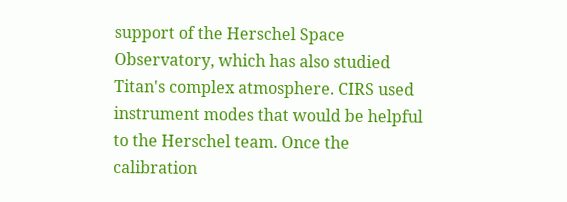support of the Herschel Space Observatory, which has also studied Titan's complex atmosphere. CIRS used instrument modes that would be helpful to the Herschel team. Once the calibration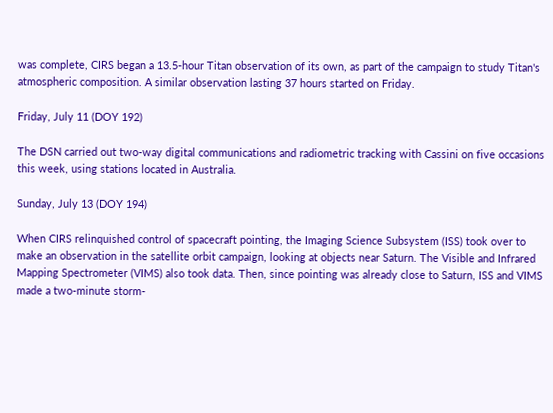was complete, CIRS began a 13.5-hour Titan observation of its own, as part of the campaign to study Titan's atmospheric composition. A similar observation lasting 37 hours started on Friday.

Friday, July 11 (DOY 192)

The DSN carried out two-way digital communications and radiometric tracking with Cassini on five occasions this week, using stations located in Australia.

Sunday, July 13 (DOY 194)

When CIRS relinquished control of spacecraft pointing, the Imaging Science Subsystem (ISS) took over to make an observation in the satellite orbit campaign, looking at objects near Saturn. The Visible and Infrared Mapping Spectrometer (VIMS) also took data. Then, since pointing was already close to Saturn, ISS and VIMS made a two-minute storm-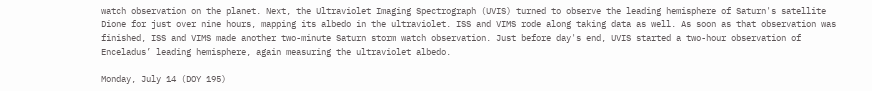watch observation on the planet. Next, the Ultraviolet Imaging Spectrograph (UVIS) turned to observe the leading hemisphere of Saturn's satellite Dione for just over nine hours, mapping its albedo in the ultraviolet. ISS and VIMS rode along taking data as well. As soon as that observation was finished, ISS and VIMS made another two-minute Saturn storm watch observation. Just before day's end, UVIS started a two-hour observation of Enceladus’ leading hemisphere, again measuring the ultraviolet albedo.

Monday, July 14 (DOY 195)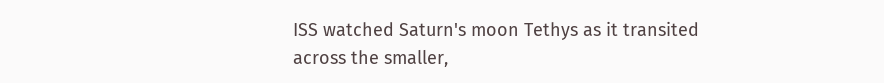ISS watched Saturn's moon Tethys as it transited across the smaller,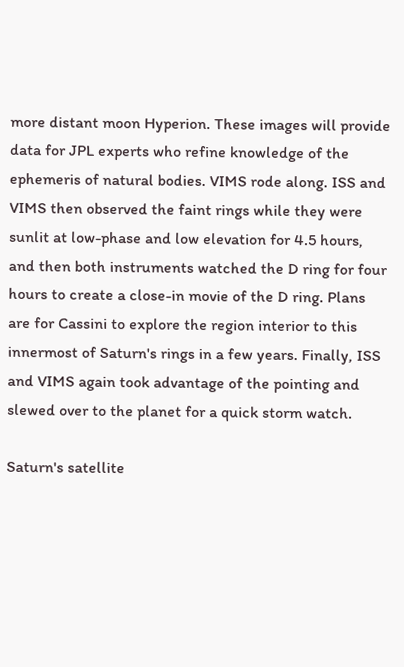more distant moon Hyperion. These images will provide data for JPL experts who refine knowledge of the ephemeris of natural bodies. VIMS rode along. ISS and VIMS then observed the faint rings while they were sunlit at low-phase and low elevation for 4.5 hours, and then both instruments watched the D ring for four hours to create a close-in movie of the D ring. Plans are for Cassini to explore the region interior to this innermost of Saturn's rings in a few years. Finally, ISS and VIMS again took advantage of the pointing and slewed over to the planet for a quick storm watch.

Saturn's satellite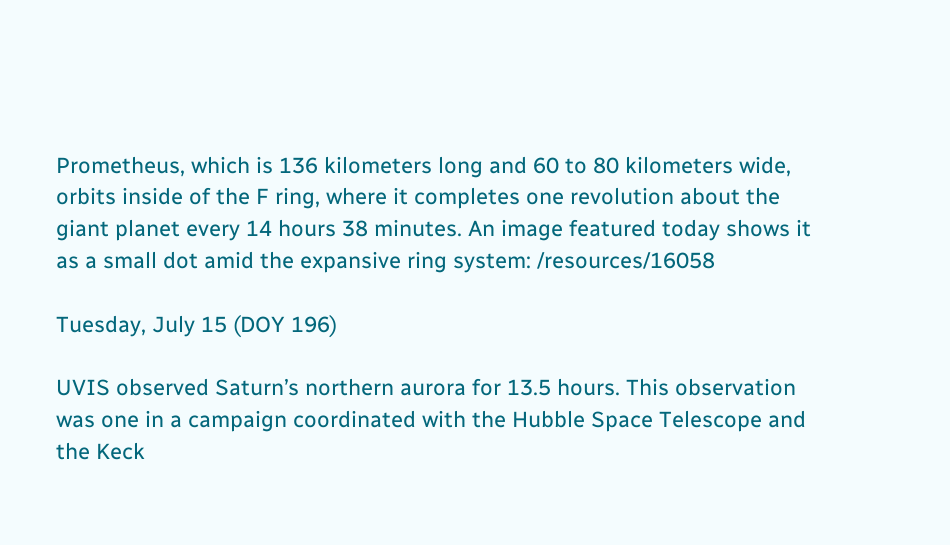Prometheus, which is 136 kilometers long and 60 to 80 kilometers wide, orbits inside of the F ring, where it completes one revolution about the giant planet every 14 hours 38 minutes. An image featured today shows it as a small dot amid the expansive ring system: /resources/16058

Tuesday, July 15 (DOY 196)

UVIS observed Saturn’s northern aurora for 13.5 hours. This observation was one in a campaign coordinated with the Hubble Space Telescope and the Keck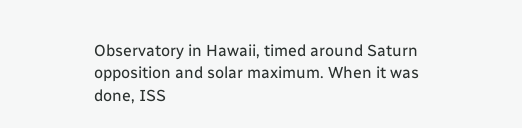Observatory in Hawaii, timed around Saturn opposition and solar maximum. When it was done, ISS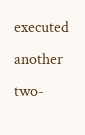executed another two-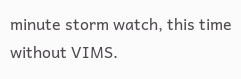minute storm watch, this time without VIMS.